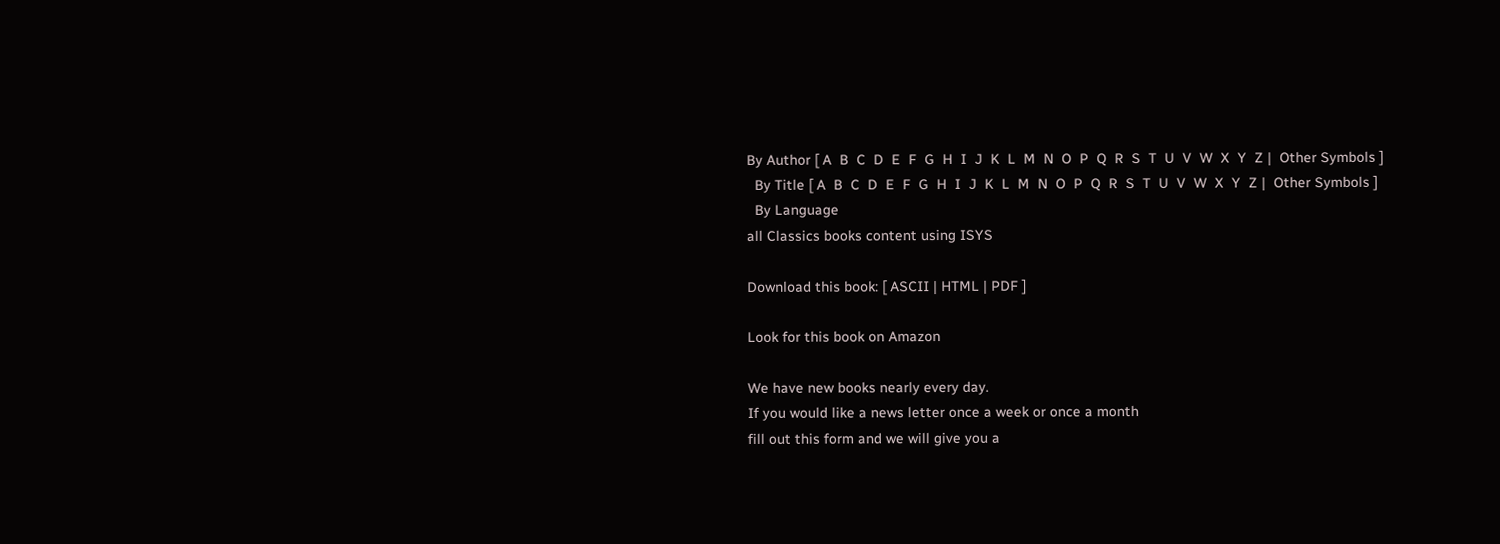By Author [ A  B  C  D  E  F  G  H  I  J  K  L  M  N  O  P  Q  R  S  T  U  V  W  X  Y  Z |  Other Symbols ]
  By Title [ A  B  C  D  E  F  G  H  I  J  K  L  M  N  O  P  Q  R  S  T  U  V  W  X  Y  Z |  Other Symbols ]
  By Language
all Classics books content using ISYS

Download this book: [ ASCII | HTML | PDF ]

Look for this book on Amazon

We have new books nearly every day.
If you would like a news letter once a week or once a month
fill out this form and we will give you a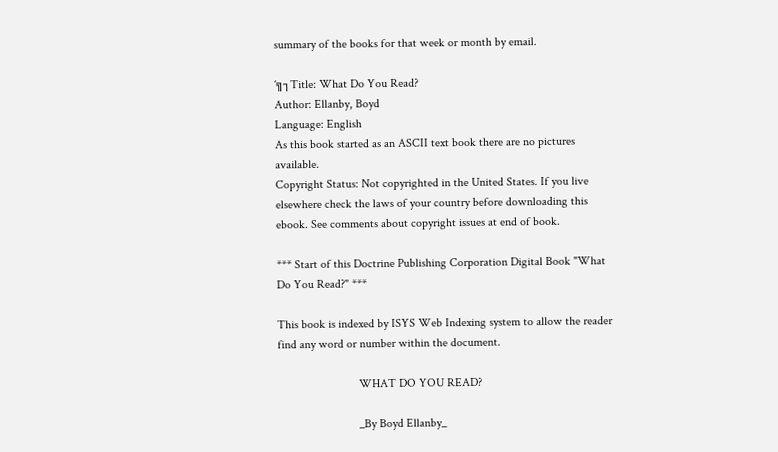summary of the books for that week or month by email.

´╗┐Title: What Do You Read?
Author: Ellanby, Boyd
Language: English
As this book started as an ASCII text book there are no pictures available.
Copyright Status: Not copyrighted in the United States. If you live elsewhere check the laws of your country before downloading this ebook. See comments about copyright issues at end of book.

*** Start of this Doctrine Publishing Corporation Digital Book "What Do You Read?" ***

This book is indexed by ISYS Web Indexing system to allow the reader find any word or number within the document.

                           WHAT DO YOU READ?

                           _By Boyd Ellanby_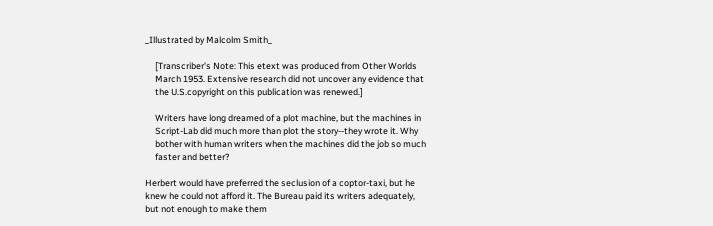_Illustrated by Malcolm Smith_

     [Transcriber's Note: This etext was produced from Other Worlds
     March 1953. Extensive research did not uncover any evidence that
     the U.S.copyright on this publication was renewed.]

     Writers have long dreamed of a plot machine, but the machines in
     Script-Lab did much more than plot the story--they wrote it. Why
     bother with human writers when the machines did the job so much
     faster and better?

Herbert would have preferred the seclusion of a coptor-taxi, but he
knew he could not afford it. The Bureau paid its writers adequately,
but not enough to make them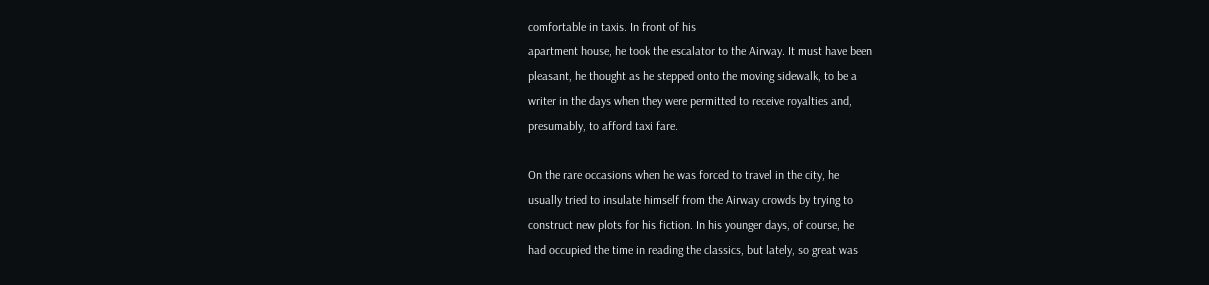comfortable in taxis. In front of his
apartment house, he took the escalator to the Airway. It must have been
pleasant, he thought as he stepped onto the moving sidewalk, to be a
writer in the days when they were permitted to receive royalties and,
presumably, to afford taxi fare.

On the rare occasions when he was forced to travel in the city, he
usually tried to insulate himself from the Airway crowds by trying to
construct new plots for his fiction. In his younger days, of course, he
had occupied the time in reading the classics, but lately, so great was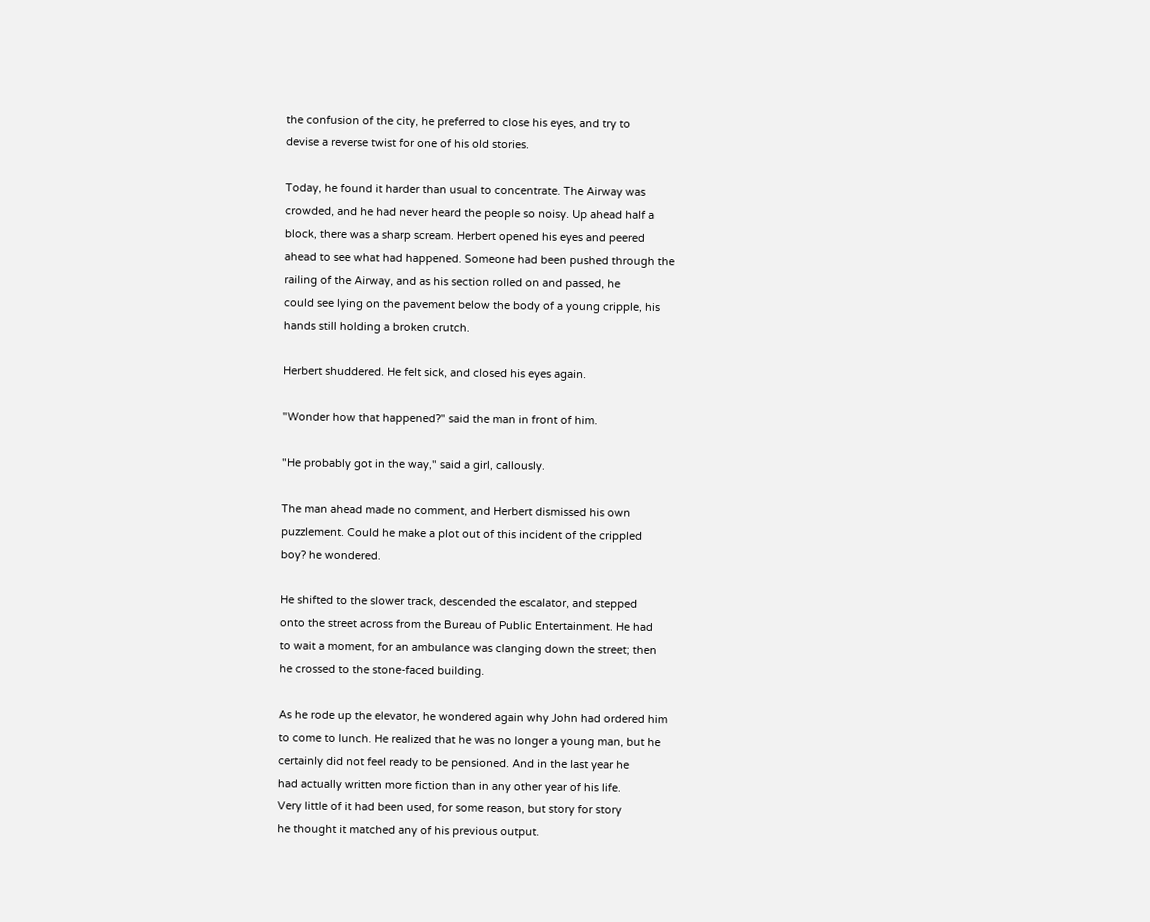the confusion of the city, he preferred to close his eyes, and try to
devise a reverse twist for one of his old stories.

Today, he found it harder than usual to concentrate. The Airway was
crowded, and he had never heard the people so noisy. Up ahead half a
block, there was a sharp scream. Herbert opened his eyes and peered
ahead to see what had happened. Someone had been pushed through the
railing of the Airway, and as his section rolled on and passed, he
could see lying on the pavement below the body of a young cripple, his
hands still holding a broken crutch.

Herbert shuddered. He felt sick, and closed his eyes again.

"Wonder how that happened?" said the man in front of him.

"He probably got in the way," said a girl, callously.

The man ahead made no comment, and Herbert dismissed his own
puzzlement. Could he make a plot out of this incident of the crippled
boy? he wondered.

He shifted to the slower track, descended the escalator, and stepped
onto the street across from the Bureau of Public Entertainment. He had
to wait a moment, for an ambulance was clanging down the street; then
he crossed to the stone-faced building.

As he rode up the elevator, he wondered again why John had ordered him
to come to lunch. He realized that he was no longer a young man, but he
certainly did not feel ready to be pensioned. And in the last year he
had actually written more fiction than in any other year of his life.
Very little of it had been used, for some reason, but story for story
he thought it matched any of his previous output.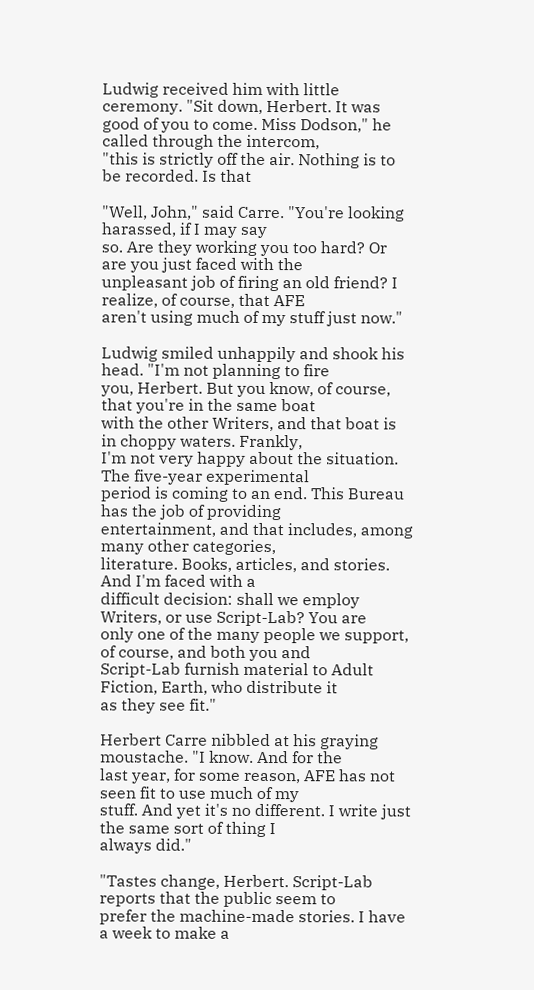Ludwig received him with little ceremony. "Sit down, Herbert. It was
good of you to come. Miss Dodson," he called through the intercom,
"this is strictly off the air. Nothing is to be recorded. Is that

"Well, John," said Carre. "You're looking harassed, if I may say
so. Are they working you too hard? Or are you just faced with the
unpleasant job of firing an old friend? I realize, of course, that AFE
aren't using much of my stuff just now."

Ludwig smiled unhappily and shook his head. "I'm not planning to fire
you, Herbert. But you know, of course, that you're in the same boat
with the other Writers, and that boat is in choppy waters. Frankly,
I'm not very happy about the situation. The five-year experimental
period is coming to an end. This Bureau has the job of providing
entertainment, and that includes, among many other categories,
literature. Books, articles, and stories. And I'm faced with a
difficult decision: shall we employ Writers, or use Script-Lab? You are
only one of the many people we support, of course, and both you and
Script-Lab furnish material to Adult Fiction, Earth, who distribute it
as they see fit."

Herbert Carre nibbled at his graying moustache. "I know. And for the
last year, for some reason, AFE has not seen fit to use much of my
stuff. And yet it's no different. I write just the same sort of thing I
always did."

"Tastes change, Herbert. Script-Lab reports that the public seem to
prefer the machine-made stories. I have a week to make a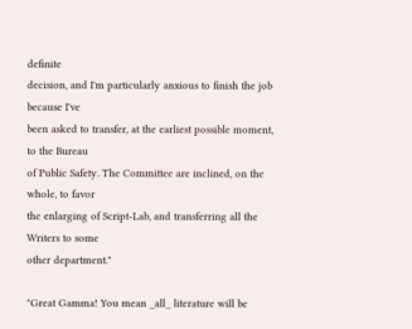definite
decision, and I'm particularly anxious to finish the job because I've
been asked to transfer, at the earliest possible moment, to the Bureau
of Public Safety. The Committee are inclined, on the whole, to favor
the enlarging of Script-Lab, and transferring all the Writers to some
other department."

"Great Gamma! You mean _all_ literature will be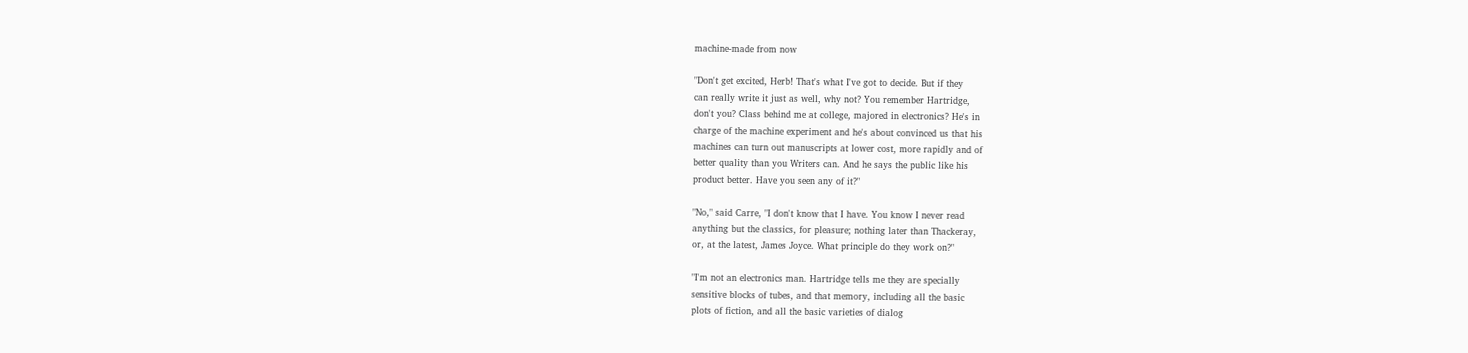machine-made from now

"Don't get excited, Herb! That's what I've got to decide. But if they
can really write it just as well, why not? You remember Hartridge,
don't you? Class behind me at college, majored in electronics? He's in
charge of the machine experiment and he's about convinced us that his
machines can turn out manuscripts at lower cost, more rapidly and of
better quality than you Writers can. And he says the public like his
product better. Have you seen any of it?"

"No," said Carre, "I don't know that I have. You know I never read
anything but the classics, for pleasure; nothing later than Thackeray,
or, at the latest, James Joyce. What principle do they work on?"

"I'm not an electronics man. Hartridge tells me they are specially
sensitive blocks of tubes, and that memory, including all the basic
plots of fiction, and all the basic varieties of dialog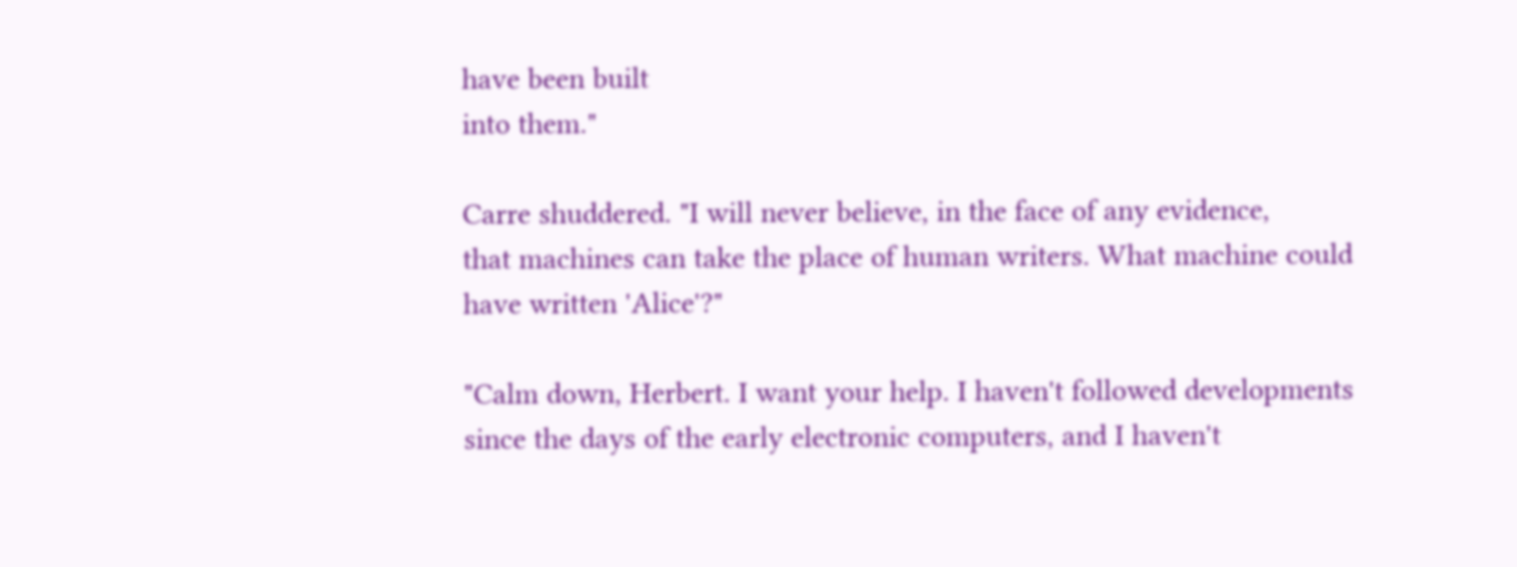have been built
into them."

Carre shuddered. "I will never believe, in the face of any evidence,
that machines can take the place of human writers. What machine could
have written 'Alice'?"

"Calm down, Herbert. I want your help. I haven't followed developments
since the days of the early electronic computers, and I haven't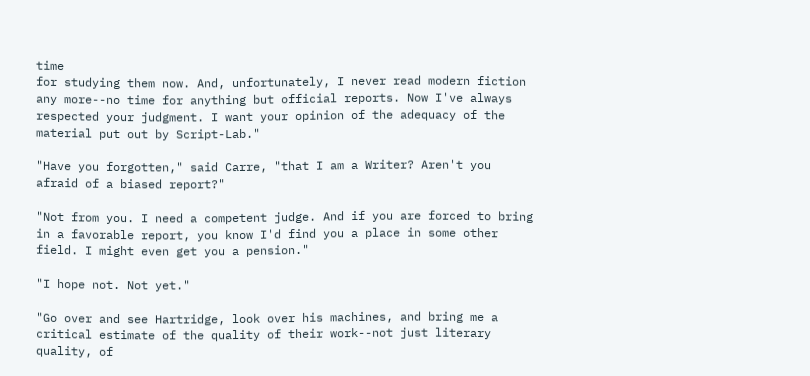time
for studying them now. And, unfortunately, I never read modern fiction
any more--no time for anything but official reports. Now I've always
respected your judgment. I want your opinion of the adequacy of the
material put out by Script-Lab."

"Have you forgotten," said Carre, "that I am a Writer? Aren't you
afraid of a biased report?"

"Not from you. I need a competent judge. And if you are forced to bring
in a favorable report, you know I'd find you a place in some other
field. I might even get you a pension."

"I hope not. Not yet."

"Go over and see Hartridge, look over his machines, and bring me a
critical estimate of the quality of their work--not just literary
quality, of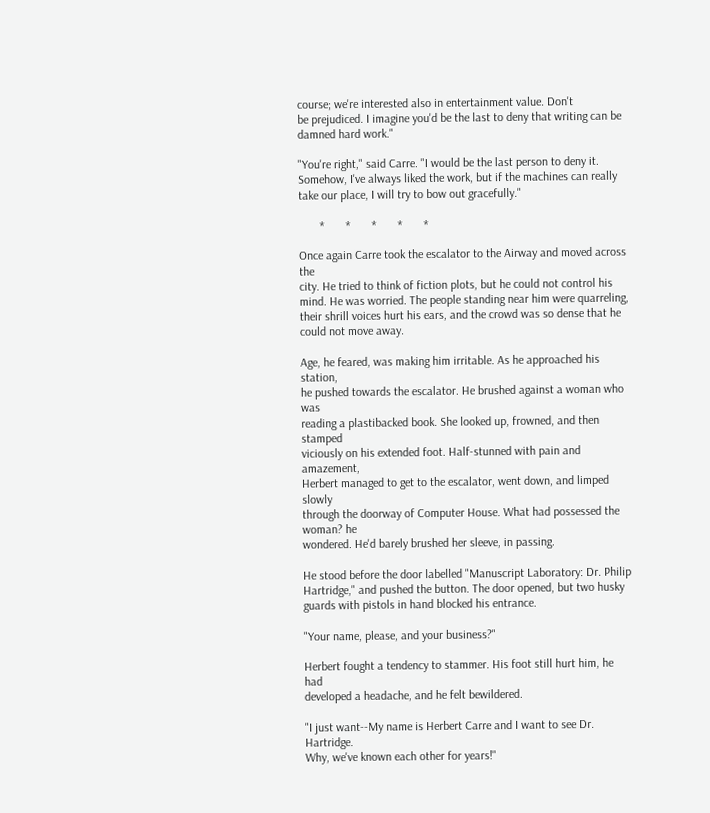course; we're interested also in entertainment value. Don't
be prejudiced. I imagine you'd be the last to deny that writing can be
damned hard work."

"You're right," said Carre. "I would be the last person to deny it.
Somehow, I've always liked the work, but if the machines can really
take our place, I will try to bow out gracefully."

       *       *       *       *       *

Once again Carre took the escalator to the Airway and moved across the
city. He tried to think of fiction plots, but he could not control his
mind. He was worried. The people standing near him were quarreling,
their shrill voices hurt his ears, and the crowd was so dense that he
could not move away.

Age, he feared, was making him irritable. As he approached his station,
he pushed towards the escalator. He brushed against a woman who was
reading a plastibacked book. She looked up, frowned, and then stamped
viciously on his extended foot. Half-stunned with pain and amazement,
Herbert managed to get to the escalator, went down, and limped slowly
through the doorway of Computer House. What had possessed the woman? he
wondered. He'd barely brushed her sleeve, in passing.

He stood before the door labelled "Manuscript Laboratory: Dr. Philip
Hartridge," and pushed the button. The door opened, but two husky
guards with pistols in hand blocked his entrance.

"Your name, please, and your business?"

Herbert fought a tendency to stammer. His foot still hurt him, he had
developed a headache, and he felt bewildered.

"I just want--My name is Herbert Carre and I want to see Dr. Hartridge.
Why, we've known each other for years!"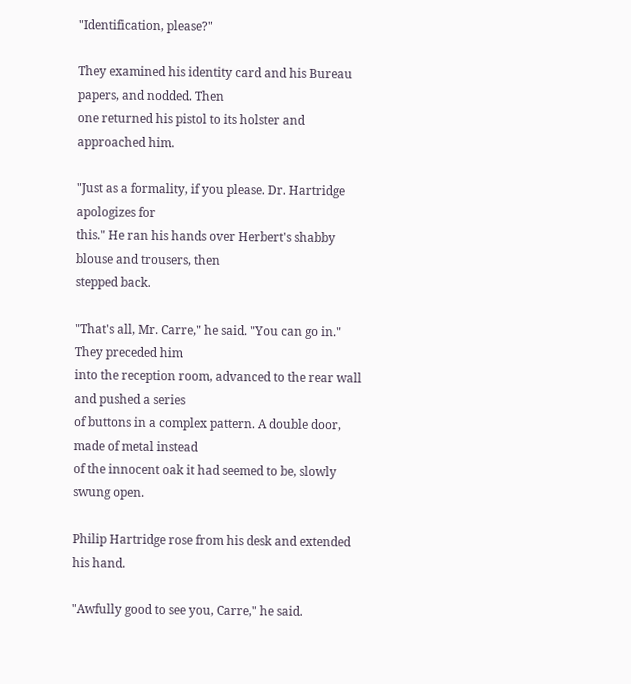"Identification, please?"

They examined his identity card and his Bureau papers, and nodded. Then
one returned his pistol to its holster and approached him.

"Just as a formality, if you please. Dr. Hartridge apologizes for
this." He ran his hands over Herbert's shabby blouse and trousers, then
stepped back.

"That's all, Mr. Carre," he said. "You can go in." They preceded him
into the reception room, advanced to the rear wall and pushed a series
of buttons in a complex pattern. A double door, made of metal instead
of the innocent oak it had seemed to be, slowly swung open.

Philip Hartridge rose from his desk and extended his hand.

"Awfully good to see you, Carre," he said.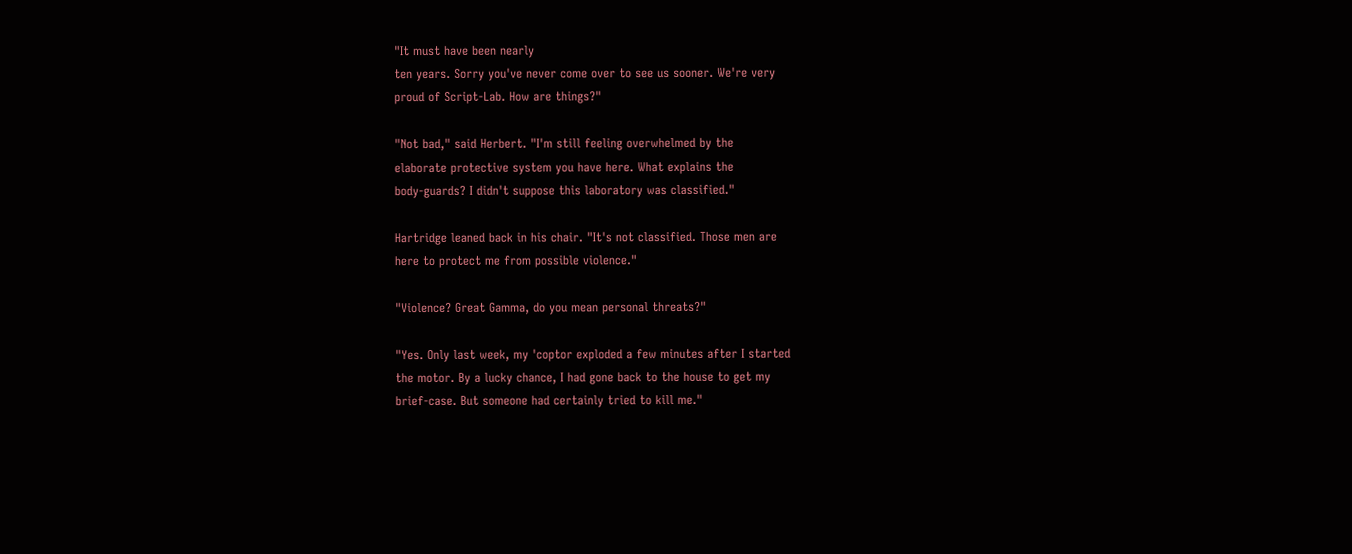"It must have been nearly
ten years. Sorry you've never come over to see us sooner. We're very
proud of Script-Lab. How are things?"

"Not bad," said Herbert. "I'm still feeling overwhelmed by the
elaborate protective system you have here. What explains the
body-guards? I didn't suppose this laboratory was classified."

Hartridge leaned back in his chair. "It's not classified. Those men are
here to protect me from possible violence."

"Violence? Great Gamma, do you mean personal threats?"

"Yes. Only last week, my 'coptor exploded a few minutes after I started
the motor. By a lucky chance, I had gone back to the house to get my
brief-case. But someone had certainly tried to kill me."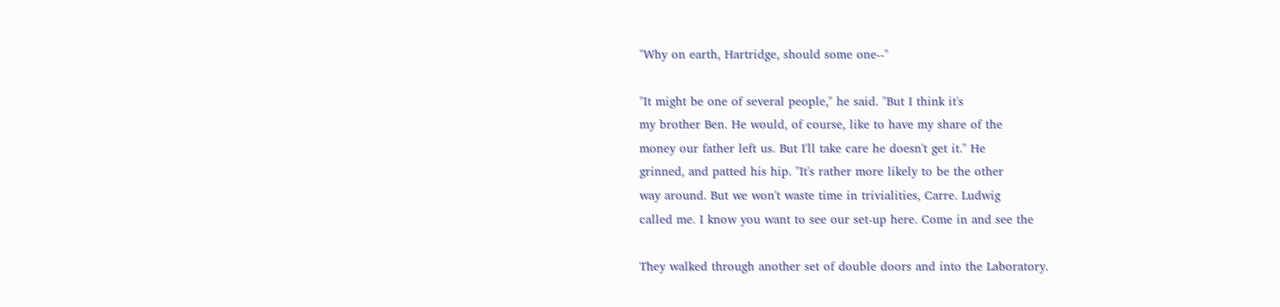"Why on earth, Hartridge, should some one--"

"It might be one of several people," he said. "But I think it's
my brother Ben. He would, of course, like to have my share of the
money our father left us. But I'll take care he doesn't get it." He
grinned, and patted his hip. "It's rather more likely to be the other
way around. But we won't waste time in trivialities, Carre. Ludwig
called me. I know you want to see our set-up here. Come in and see the

They walked through another set of double doors and into the Laboratory.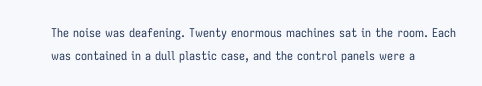The noise was deafening. Twenty enormous machines sat in the room. Each
was contained in a dull plastic case, and the control panels were a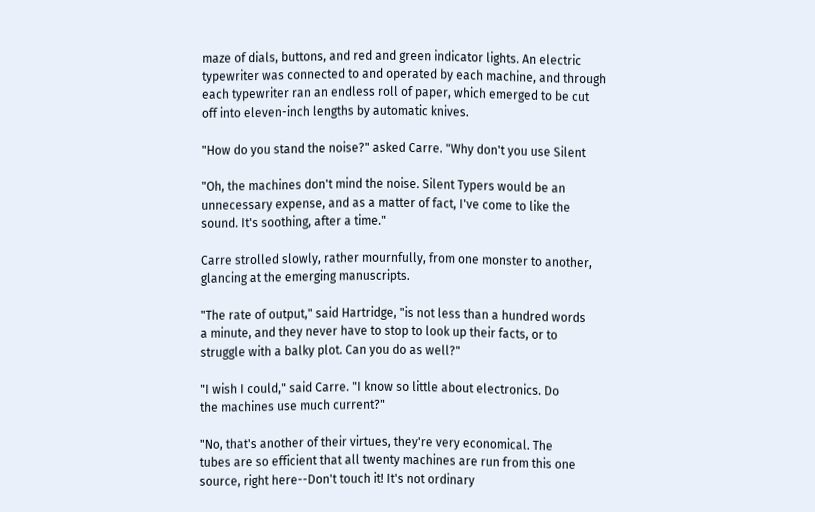maze of dials, buttons, and red and green indicator lights. An electric
typewriter was connected to and operated by each machine, and through
each typewriter ran an endless roll of paper, which emerged to be cut
off into eleven-inch lengths by automatic knives.

"How do you stand the noise?" asked Carre. "Why don't you use Silent

"Oh, the machines don't mind the noise. Silent Typers would be an
unnecessary expense, and as a matter of fact, I've come to like the
sound. It's soothing, after a time."

Carre strolled slowly, rather mournfully, from one monster to another,
glancing at the emerging manuscripts.

"The rate of output," said Hartridge, "is not less than a hundred words
a minute, and they never have to stop to look up their facts, or to
struggle with a balky plot. Can you do as well?"

"I wish I could," said Carre. "I know so little about electronics. Do
the machines use much current?"

"No, that's another of their virtues, they're very economical. The
tubes are so efficient that all twenty machines are run from this one
source, right here--Don't touch it! It's not ordinary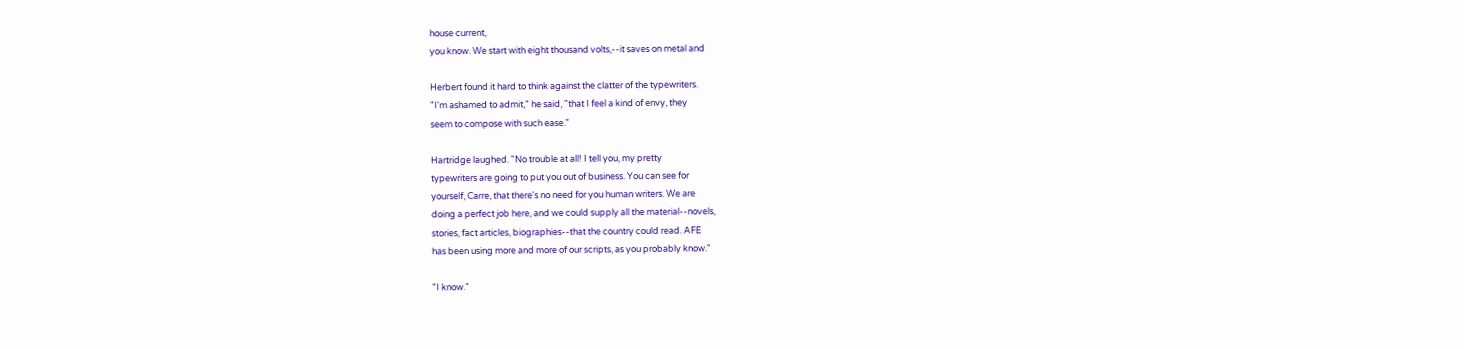house current,
you know. We start with eight thousand volts,--it saves on metal and

Herbert found it hard to think against the clatter of the typewriters.
"I'm ashamed to admit," he said, "that I feel a kind of envy, they
seem to compose with such ease."

Hartridge laughed. "No trouble at all! I tell you, my pretty
typewriters are going to put you out of business. You can see for
yourself, Carre, that there's no need for you human writers. We are
doing a perfect job here, and we could supply all the material--novels,
stories, fact articles, biographies--that the country could read. AFE
has been using more and more of our scripts, as you probably know."

"I know."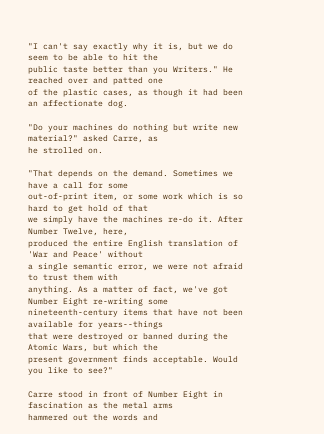"I can't say exactly why it is, but we do seem to be able to hit the
public taste better than you Writers." He reached over and patted one
of the plastic cases, as though it had been an affectionate dog.

"Do your machines do nothing but write new material?" asked Carre, as
he strolled on.

"That depends on the demand. Sometimes we have a call for some
out-of-print item, or some work which is so hard to get hold of that
we simply have the machines re-do it. After Number Twelve, here,
produced the entire English translation of 'War and Peace' without
a single semantic error, we were not afraid to trust them with
anything. As a matter of fact, we've got Number Eight re-writing some
nineteenth-century items that have not been available for years--things
that were destroyed or banned during the Atomic Wars, but which the
present government finds acceptable. Would you like to see?"

Carre stood in front of Number Eight in fascination as the metal arms
hammered out the words and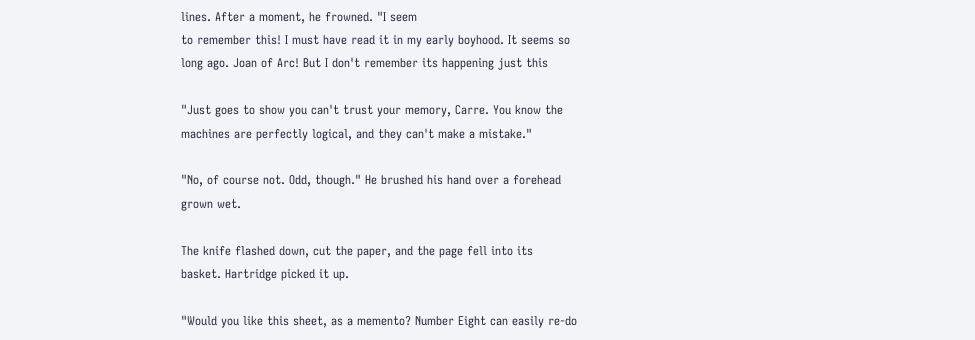lines. After a moment, he frowned. "I seem
to remember this! I must have read it in my early boyhood. It seems so
long ago. Joan of Arc! But I don't remember its happening just this

"Just goes to show you can't trust your memory, Carre. You know the
machines are perfectly logical, and they can't make a mistake."

"No, of course not. Odd, though." He brushed his hand over a forehead
grown wet.

The knife flashed down, cut the paper, and the page fell into its
basket. Hartridge picked it up.

"Would you like this sheet, as a memento? Number Eight can easily re-do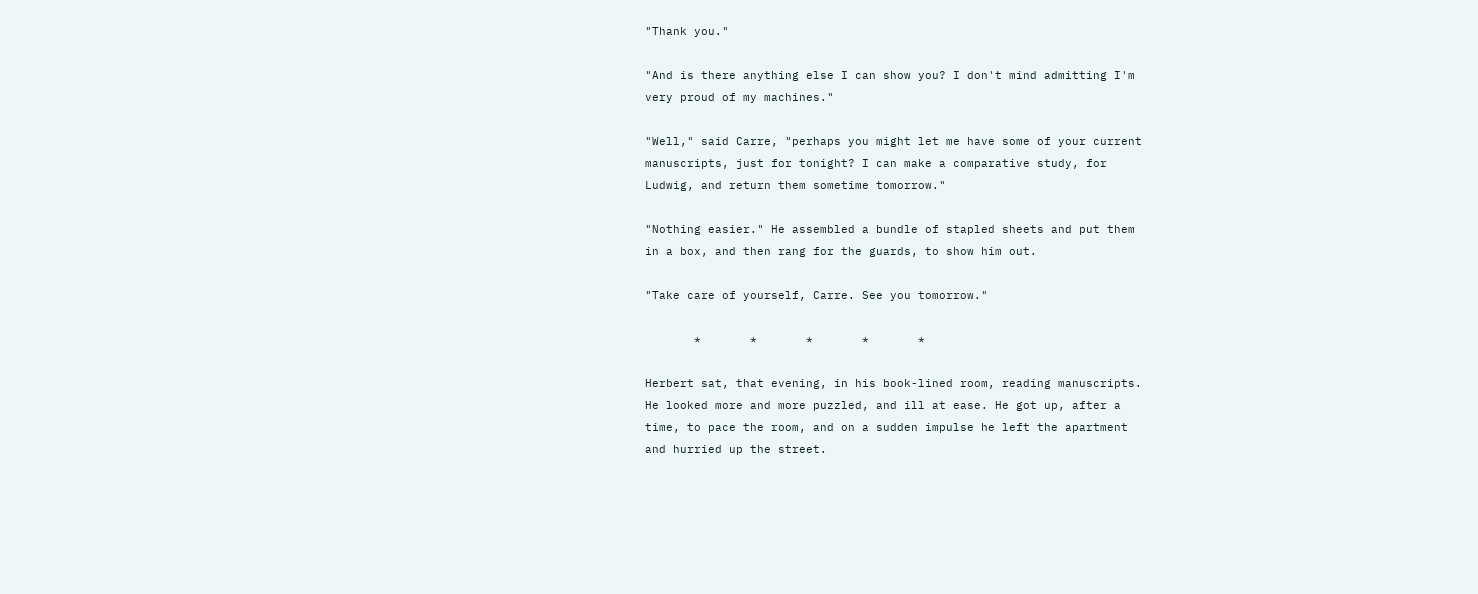"Thank you."

"And is there anything else I can show you? I don't mind admitting I'm
very proud of my machines."

"Well," said Carre, "perhaps you might let me have some of your current
manuscripts, just for tonight? I can make a comparative study, for
Ludwig, and return them sometime tomorrow."

"Nothing easier." He assembled a bundle of stapled sheets and put them
in a box, and then rang for the guards, to show him out.

"Take care of yourself, Carre. See you tomorrow."

       *       *       *       *       *

Herbert sat, that evening, in his book-lined room, reading manuscripts.
He looked more and more puzzled, and ill at ease. He got up, after a
time, to pace the room, and on a sudden impulse he left the apartment
and hurried up the street.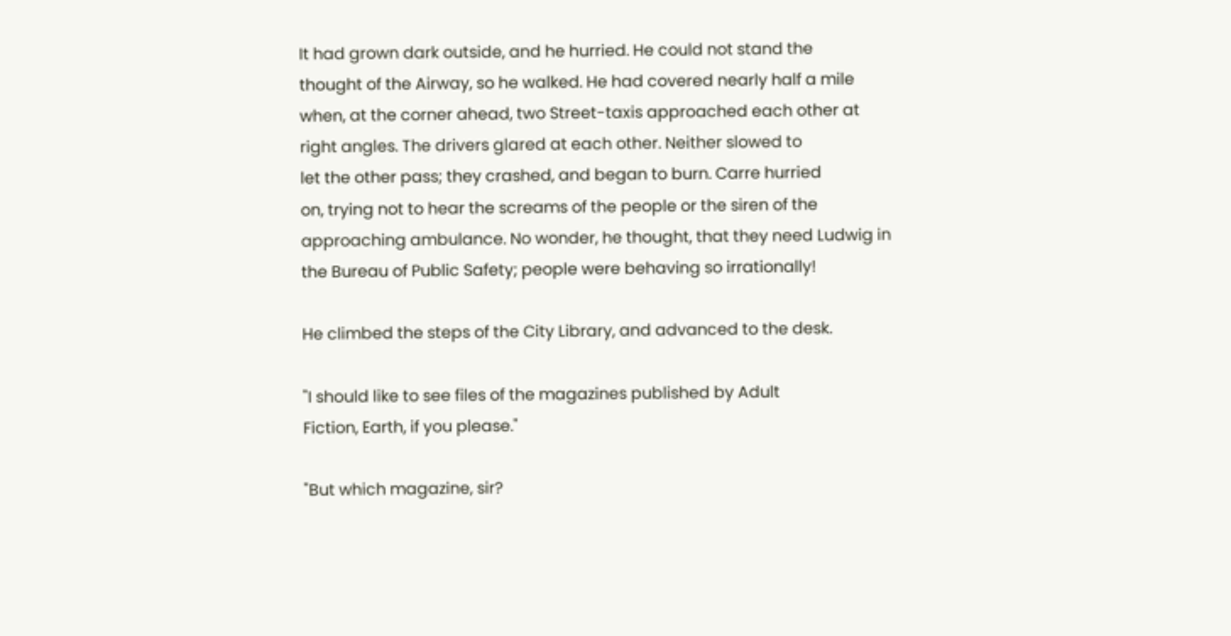It had grown dark outside, and he hurried. He could not stand the
thought of the Airway, so he walked. He had covered nearly half a mile
when, at the corner ahead, two Street-taxis approached each other at
right angles. The drivers glared at each other. Neither slowed to
let the other pass; they crashed, and began to burn. Carre hurried
on, trying not to hear the screams of the people or the siren of the
approaching ambulance. No wonder, he thought, that they need Ludwig in
the Bureau of Public Safety; people were behaving so irrationally!

He climbed the steps of the City Library, and advanced to the desk.

"I should like to see files of the magazines published by Adult
Fiction, Earth, if you please."

"But which magazine, sir?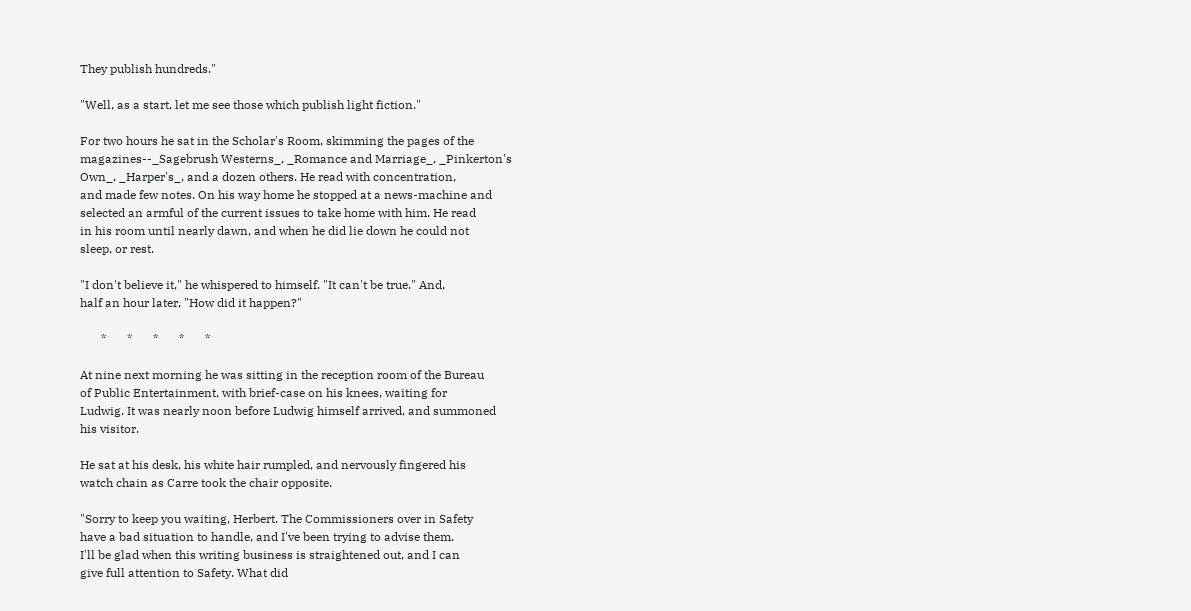They publish hundreds."

"Well, as a start, let me see those which publish light fiction."

For two hours he sat in the Scholar's Room, skimming the pages of the
magazines--_Sagebrush Westerns_, _Romance and Marriage_, _Pinkerton's
Own_, _Harper's_, and a dozen others. He read with concentration,
and made few notes. On his way home he stopped at a news-machine and
selected an armful of the current issues to take home with him. He read
in his room until nearly dawn, and when he did lie down he could not
sleep, or rest.

"I don't believe it," he whispered to himself. "It can't be true." And,
half an hour later, "How did it happen?"

       *       *       *       *       *

At nine next morning he was sitting in the reception room of the Bureau
of Public Entertainment, with brief-case on his knees, waiting for
Ludwig. It was nearly noon before Ludwig himself arrived, and summoned
his visitor.

He sat at his desk, his white hair rumpled, and nervously fingered his
watch chain as Carre took the chair opposite.

"Sorry to keep you waiting, Herbert. The Commissioners over in Safety
have a bad situation to handle, and I've been trying to advise them.
I'll be glad when this writing business is straightened out, and I can
give full attention to Safety. What did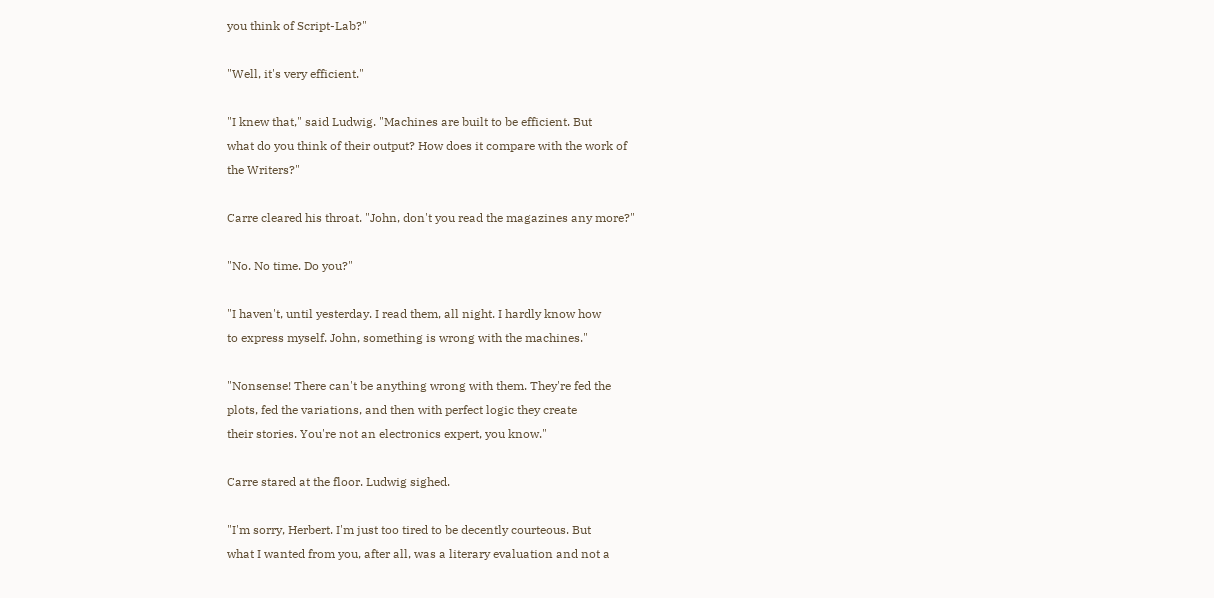you think of Script-Lab?"

"Well, it's very efficient."

"I knew that," said Ludwig. "Machines are built to be efficient. But
what do you think of their output? How does it compare with the work of
the Writers?"

Carre cleared his throat. "John, don't you read the magazines any more?"

"No. No time. Do you?"

"I haven't, until yesterday. I read them, all night. I hardly know how
to express myself. John, something is wrong with the machines."

"Nonsense! There can't be anything wrong with them. They're fed the
plots, fed the variations, and then with perfect logic they create
their stories. You're not an electronics expert, you know."

Carre stared at the floor. Ludwig sighed.

"I'm sorry, Herbert. I'm just too tired to be decently courteous. But
what I wanted from you, after all, was a literary evaluation and not a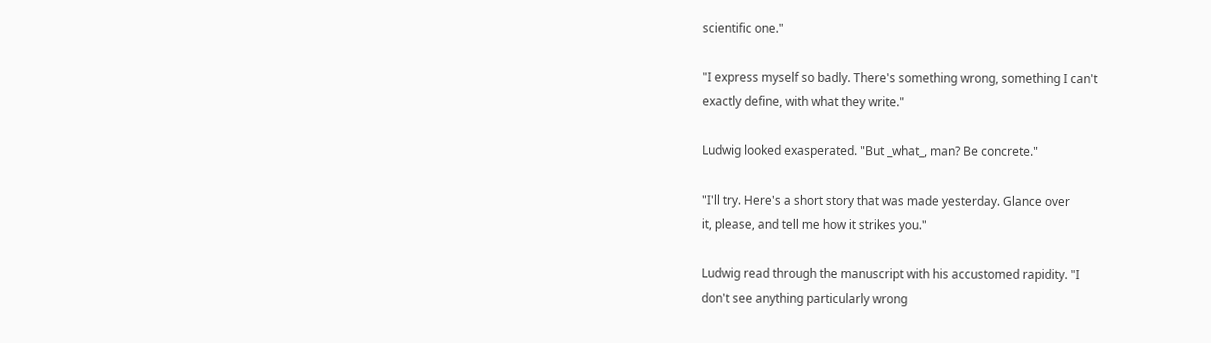scientific one."

"I express myself so badly. There's something wrong, something I can't
exactly define, with what they write."

Ludwig looked exasperated. "But _what_, man? Be concrete."

"I'll try. Here's a short story that was made yesterday. Glance over
it, please, and tell me how it strikes you."

Ludwig read through the manuscript with his accustomed rapidity. "I
don't see anything particularly wrong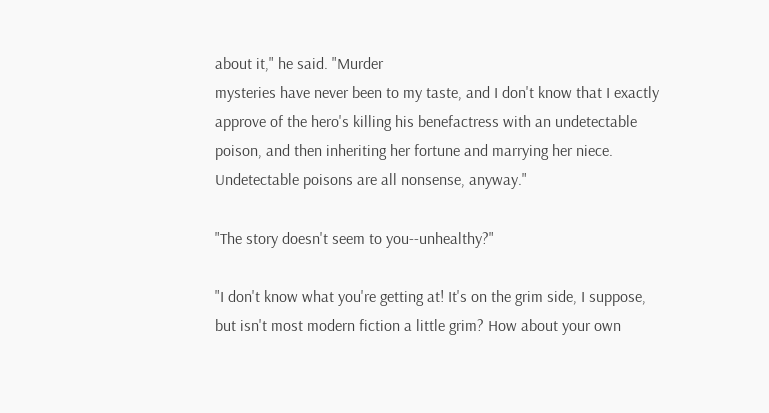about it," he said. "Murder
mysteries have never been to my taste, and I don't know that I exactly
approve of the hero's killing his benefactress with an undetectable
poison, and then inheriting her fortune and marrying her niece.
Undetectable poisons are all nonsense, anyway."

"The story doesn't seem to you--unhealthy?"

"I don't know what you're getting at! It's on the grim side, I suppose,
but isn't most modern fiction a little grim? How about your own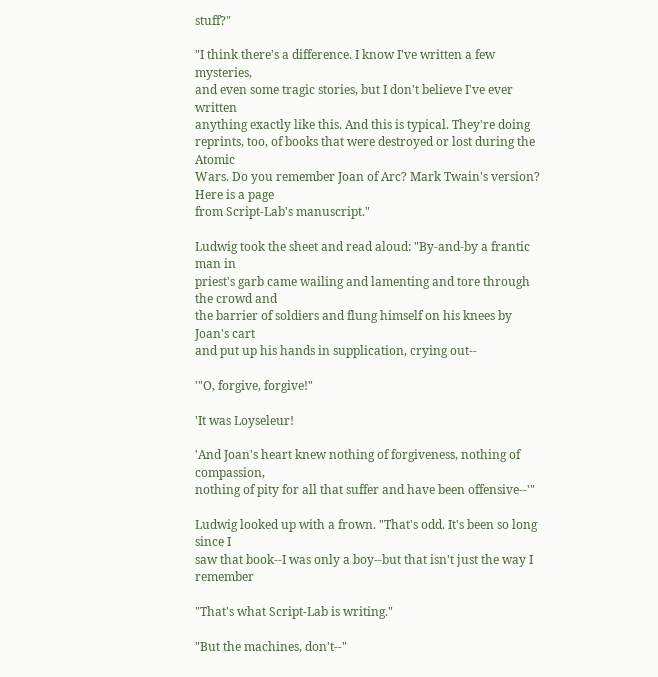stuff?"

"I think there's a difference. I know I've written a few mysteries,
and even some tragic stories, but I don't believe I've ever written
anything exactly like this. And this is typical. They're doing
reprints, too, of books that were destroyed or lost during the Atomic
Wars. Do you remember Joan of Arc? Mark Twain's version? Here is a page
from Script-Lab's manuscript."

Ludwig took the sheet and read aloud: "By-and-by a frantic man in
priest's garb came wailing and lamenting and tore through the crowd and
the barrier of soldiers and flung himself on his knees by Joan's cart
and put up his hands in supplication, crying out--

'"O, forgive, forgive!"

'It was Loyseleur!

'And Joan's heart knew nothing of forgiveness, nothing of compassion,
nothing of pity for all that suffer and have been offensive--'"

Ludwig looked up with a frown. "That's odd. It's been so long since I
saw that book--I was only a boy--but that isn't just the way I remember

"That's what Script-Lab is writing."

"But the machines, don't--"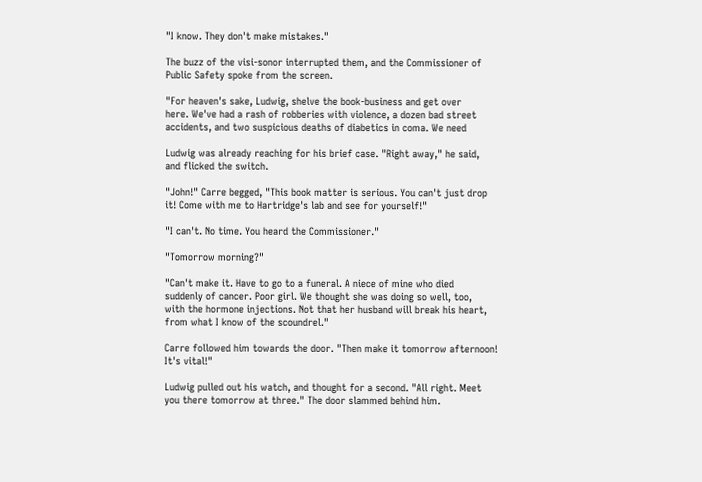"I know. They don't make mistakes."

The buzz of the visi-sonor interrupted them, and the Commissioner of
Public Safety spoke from the screen.

"For heaven's sake, Ludwig, shelve the book-business and get over
here. We've had a rash of robberies with violence, a dozen bad street
accidents, and two suspicious deaths of diabetics in coma. We need

Ludwig was already reaching for his brief case. "Right away," he said,
and flicked the switch.

"John!" Carre begged, "This book matter is serious. You can't just drop
it! Come with me to Hartridge's lab and see for yourself!"

"I can't. No time. You heard the Commissioner."

"Tomorrow morning?"

"Can't make it. Have to go to a funeral. A niece of mine who died
suddenly of cancer. Poor girl. We thought she was doing so well, too,
with the hormone injections. Not that her husband will break his heart,
from what I know of the scoundrel."

Carre followed him towards the door. "Then make it tomorrow afternoon!
It's vital!"

Ludwig pulled out his watch, and thought for a second. "All right. Meet
you there tomorrow at three." The door slammed behind him.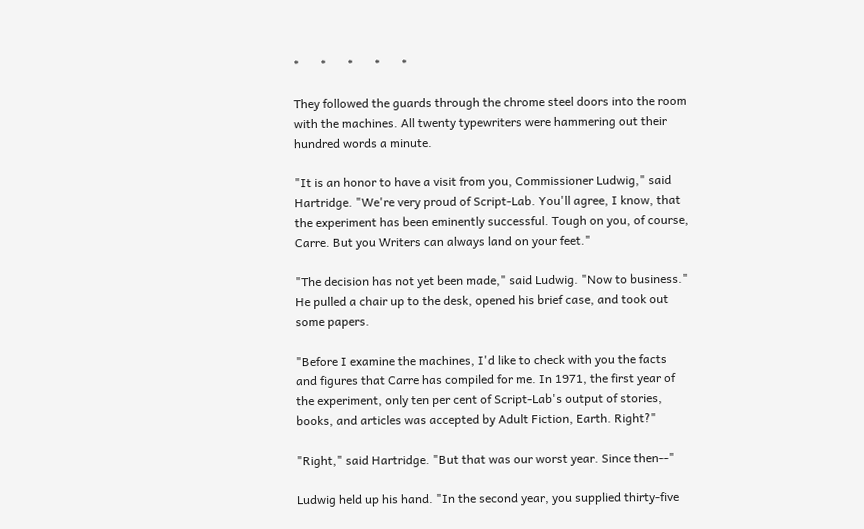*       *       *       *       *

They followed the guards through the chrome steel doors into the room
with the machines. All twenty typewriters were hammering out their
hundred words a minute.

"It is an honor to have a visit from you, Commissioner Ludwig," said
Hartridge. "We're very proud of Script-Lab. You'll agree, I know, that
the experiment has been eminently successful. Tough on you, of course,
Carre. But you Writers can always land on your feet."

"The decision has not yet been made," said Ludwig. "Now to business."
He pulled a chair up to the desk, opened his brief case, and took out
some papers.

"Before I examine the machines, I'd like to check with you the facts
and figures that Carre has compiled for me. In 1971, the first year of
the experiment, only ten per cent of Script-Lab's output of stories,
books, and articles was accepted by Adult Fiction, Earth. Right?"

"Right," said Hartridge. "But that was our worst year. Since then--"

Ludwig held up his hand. "In the second year, you supplied thirty-five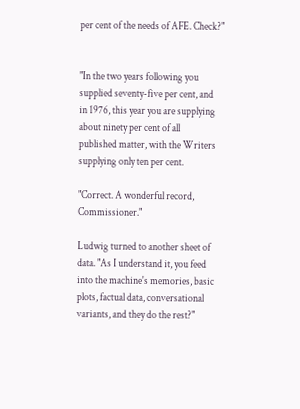per cent of the needs of AFE. Check?"


"In the two years following you supplied seventy-five per cent, and
in 1976, this year you are supplying about ninety per cent of all
published matter, with the Writers supplying only ten per cent.

"Correct. A wonderful record, Commissioner."

Ludwig turned to another sheet of data. "As I understand it, you feed
into the machine's memories, basic plots, factual data, conversational
variants, and they do the rest?"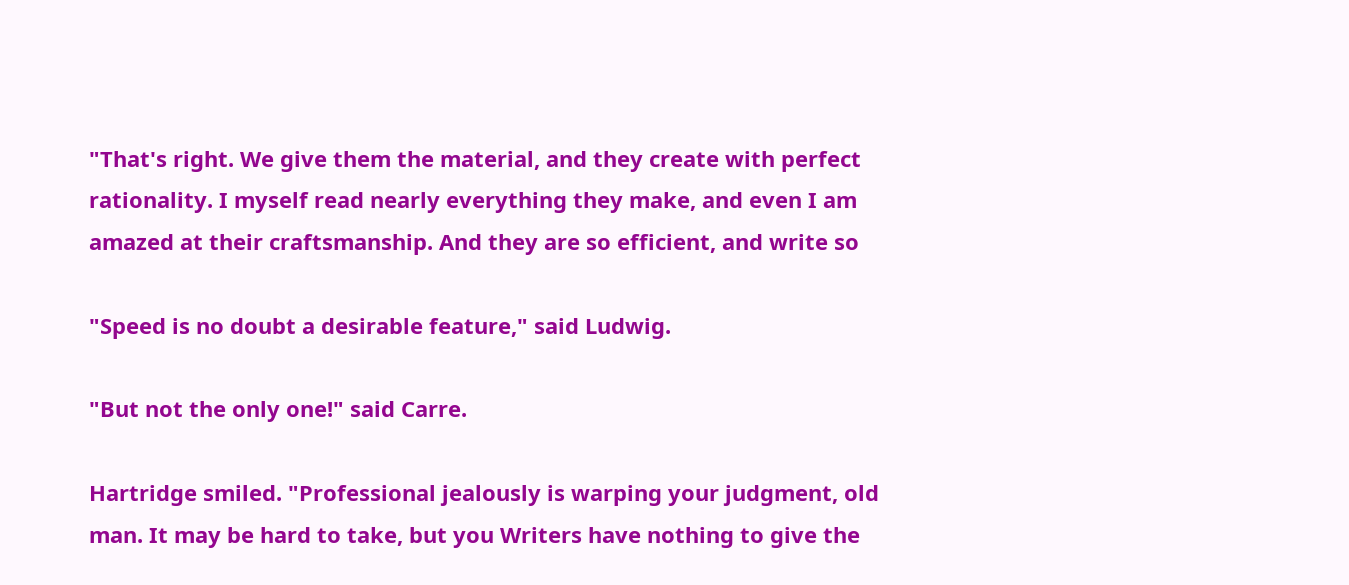"That's right. We give them the material, and they create with perfect
rationality. I myself read nearly everything they make, and even I am
amazed at their craftsmanship. And they are so efficient, and write so

"Speed is no doubt a desirable feature," said Ludwig.

"But not the only one!" said Carre.

Hartridge smiled. "Professional jealously is warping your judgment, old
man. It may be hard to take, but you Writers have nothing to give the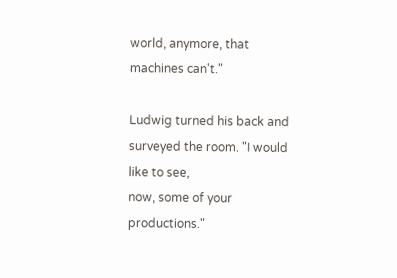world, anymore, that machines can't."

Ludwig turned his back and surveyed the room. "I would like to see,
now, some of your productions."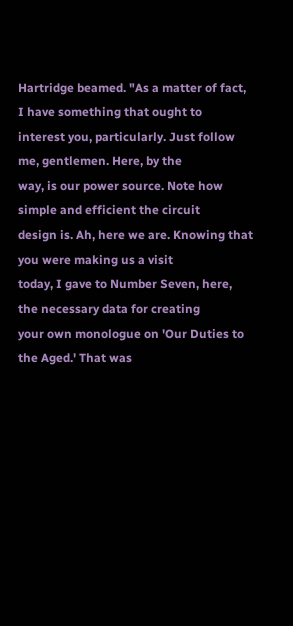Hartridge beamed. "As a matter of fact, I have something that ought to
interest you, particularly. Just follow me, gentlemen. Here, by the
way, is our power source. Note how simple and efficient the circuit
design is. Ah, here we are. Knowing that you were making us a visit
today, I gave to Number Seven, here, the necessary data for creating
your own monologue on 'Our Duties to the Aged.' That was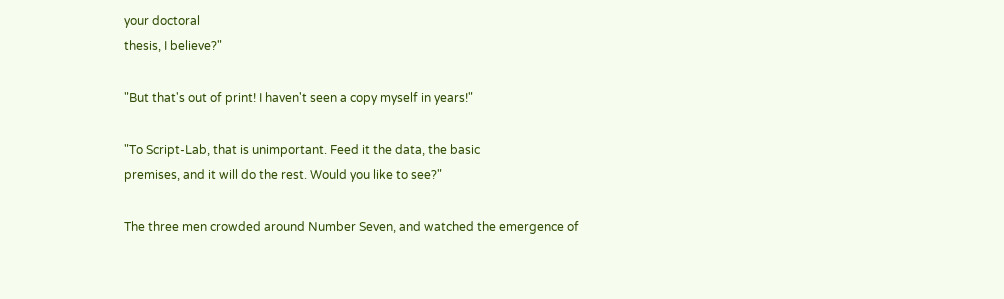your doctoral
thesis, I believe?"

"But that's out of print! I haven't seen a copy myself in years!"

"To Script-Lab, that is unimportant. Feed it the data, the basic
premises, and it will do the rest. Would you like to see?"

The three men crowded around Number Seven, and watched the emergence of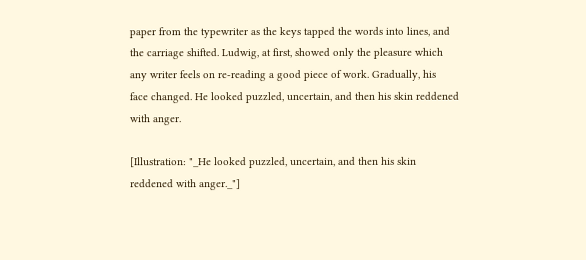paper from the typewriter as the keys tapped the words into lines, and
the carriage shifted. Ludwig, at first, showed only the pleasure which
any writer feels on re-reading a good piece of work. Gradually, his
face changed. He looked puzzled, uncertain, and then his skin reddened
with anger.

[Illustration: "_He looked puzzled, uncertain, and then his skin
reddened with anger._"]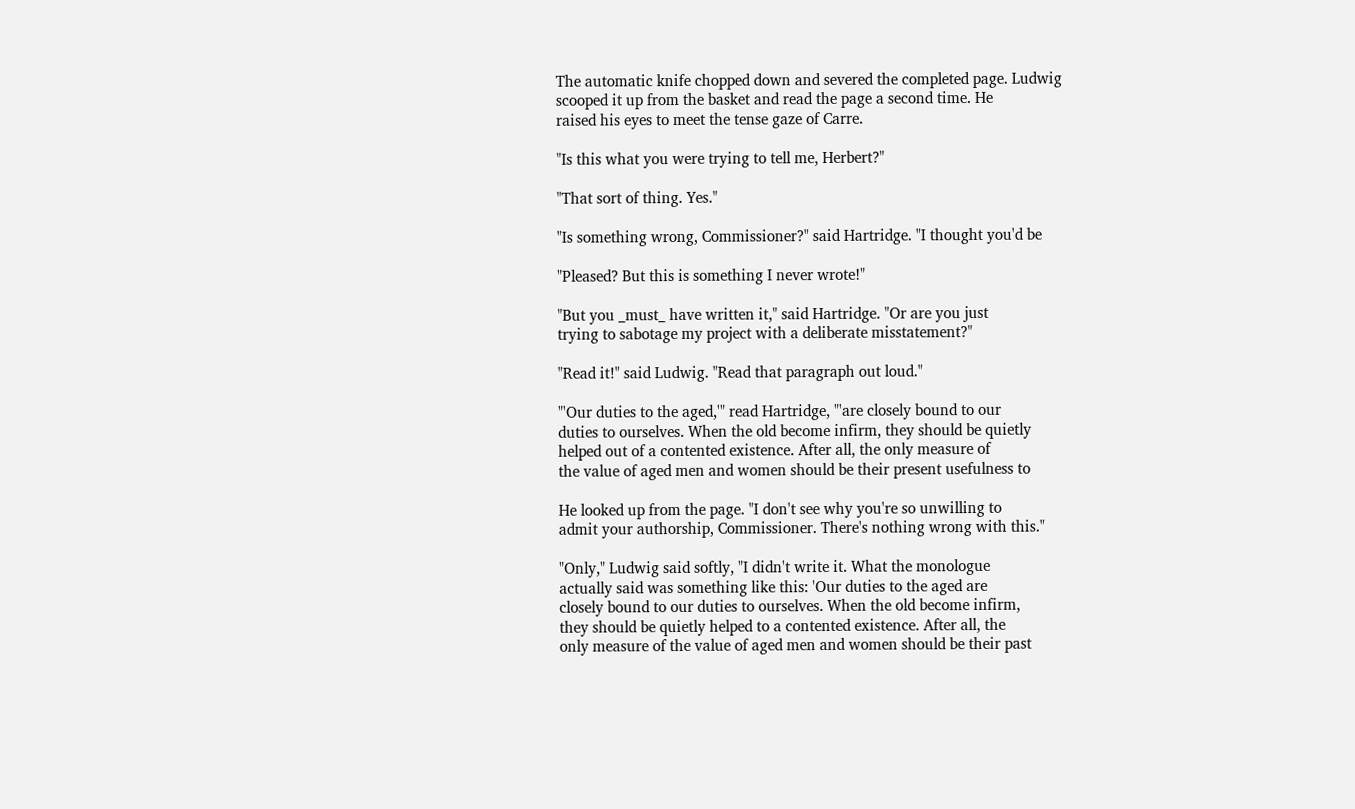The automatic knife chopped down and severed the completed page. Ludwig
scooped it up from the basket and read the page a second time. He
raised his eyes to meet the tense gaze of Carre.

"Is this what you were trying to tell me, Herbert?"

"That sort of thing. Yes."

"Is something wrong, Commissioner?" said Hartridge. "I thought you'd be

"Pleased? But this is something I never wrote!"

"But you _must_ have written it," said Hartridge. "Or are you just
trying to sabotage my project with a deliberate misstatement?"

"Read it!" said Ludwig. "Read that paragraph out loud."

"'Our duties to the aged,'" read Hartridge, "'are closely bound to our
duties to ourselves. When the old become infirm, they should be quietly
helped out of a contented existence. After all, the only measure of
the value of aged men and women should be their present usefulness to

He looked up from the page. "I don't see why you're so unwilling to
admit your authorship, Commissioner. There's nothing wrong with this."

"Only," Ludwig said softly, "I didn't write it. What the monologue
actually said was something like this: 'Our duties to the aged are
closely bound to our duties to ourselves. When the old become infirm,
they should be quietly helped to a contented existence. After all, the
only measure of the value of aged men and women should be their past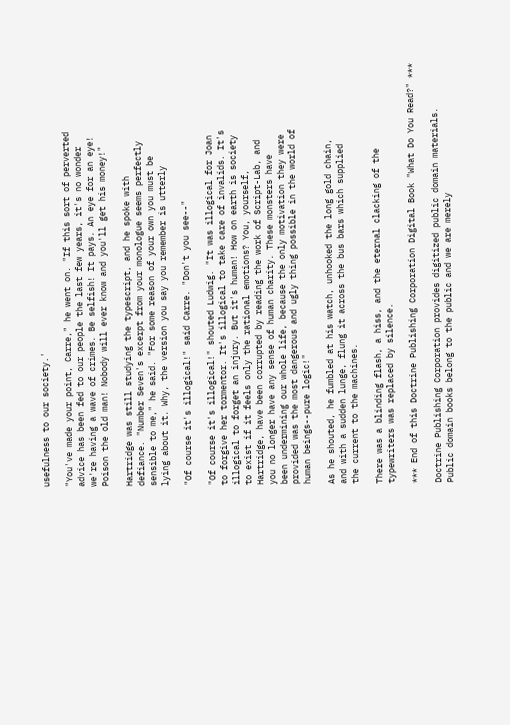usefulness to our society.'

"You've made your point, Carre," he went on. "If this sort of perverted
advice has been fed to our people the last few years, it's no wonder
we're having a wave of crimes. Be selfish! It pays. An eye for an eye!
Poison the old man! Nobody will ever know and you'll get his money!"

Hartridge was still studying the typescript, and he spoke with
defiance. "Number Seven's excerpt from your monologue seems perfectly
sensible to me," he said. "For some reason of your own you must be
lying about it. Why, the version you say you remember is utterly

"Of course it's illogical!" said Carre. "Don't you see--"

"Of course it's illogical!" shouted Ludwig. "It was illogical for Joan
to forgive her tormentor. It's illogical to take care of invalids. It's
illogical to forget an injury. But it's human! How on earth is society
to exist if it feels only the rational emotions? You, yourself,
Hartridge, have been corrupted by reading the work of Script-Lab, and
you no longer have any sense of human charity. These monsters have
been undermining our whole life, because the only motivation they were
provided was the most dangerous and ugly thing possible in the world of
human beings--pure logic!"

As he shouted, he fumbled at his watch, unhooked the long gold chain,
and with a sudden lunge, flung it across the bus bars which supplied
the current to the machines.

There was a blinding flash, a hiss, and the eternal clacking of the
typewriters was replaced by silence.

*** End of this Doctrine Publishing Corporation Digital Book "What Do You Read?" ***

Doctrine Publishing Corporation provides digitized public domain materials.
Public domain books belong to the public and we are merely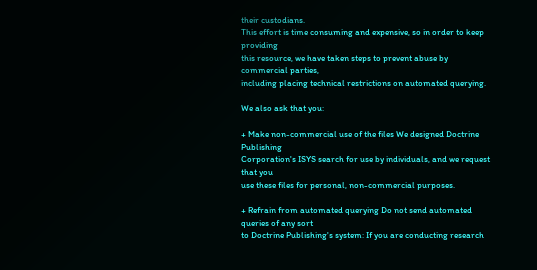their custodians.
This effort is time consuming and expensive, so in order to keep providing
this resource, we have taken steps to prevent abuse by commercial parties,
including placing technical restrictions on automated querying.

We also ask that you:

+ Make non-commercial use of the files We designed Doctrine Publishing
Corporation's ISYS search for use by individuals, and we request that you
use these files for personal, non-commercial purposes.

+ Refrain from automated querying Do not send automated queries of any sort
to Doctrine Publishing's system: If you are conducting research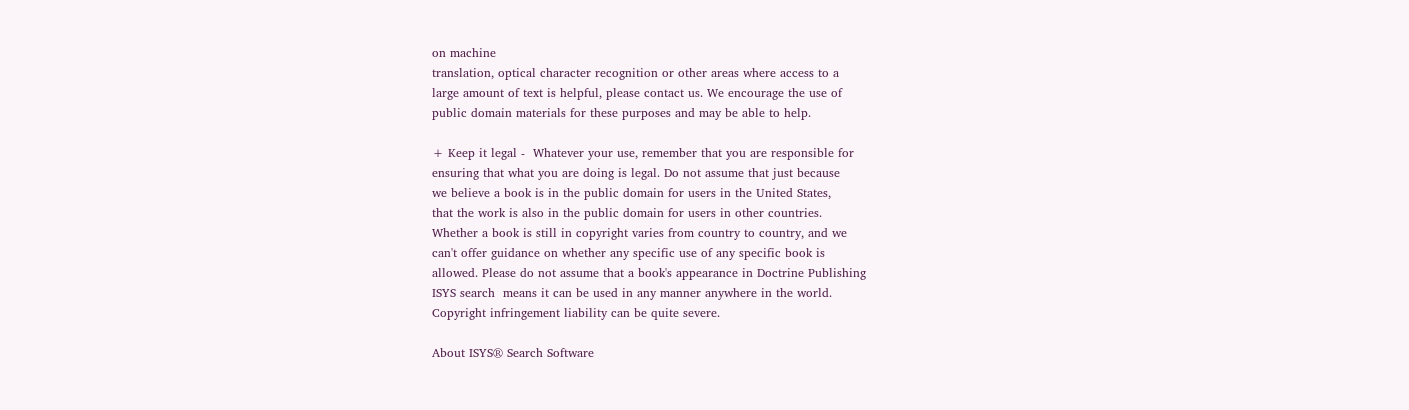on machine
translation, optical character recognition or other areas where access to a
large amount of text is helpful, please contact us. We encourage the use of
public domain materials for these purposes and may be able to help.

+ Keep it legal -  Whatever your use, remember that you are responsible for
ensuring that what you are doing is legal. Do not assume that just because
we believe a book is in the public domain for users in the United States,
that the work is also in the public domain for users in other countries.
Whether a book is still in copyright varies from country to country, and we
can't offer guidance on whether any specific use of any specific book is
allowed. Please do not assume that a book's appearance in Doctrine Publishing
ISYS search  means it can be used in any manner anywhere in the world.
Copyright infringement liability can be quite severe.

About ISYS® Search Software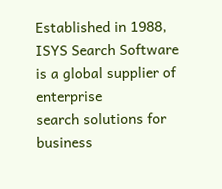Established in 1988, ISYS Search Software is a global supplier of enterprise
search solutions for business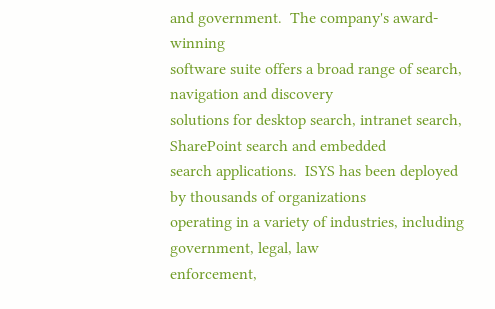and government.  The company's award-winning
software suite offers a broad range of search, navigation and discovery
solutions for desktop search, intranet search, SharePoint search and embedded
search applications.  ISYS has been deployed by thousands of organizations
operating in a variety of industries, including government, legal, law
enforcement,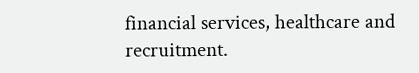financial services, healthcare and recruitment.